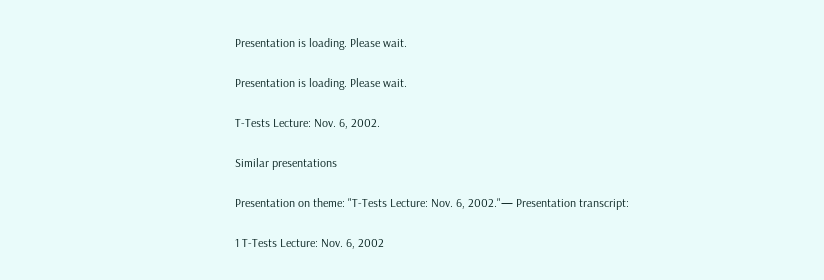Presentation is loading. Please wait.

Presentation is loading. Please wait.

T-Tests Lecture: Nov. 6, 2002.

Similar presentations

Presentation on theme: "T-Tests Lecture: Nov. 6, 2002."— Presentation transcript:

1 T-Tests Lecture: Nov. 6, 2002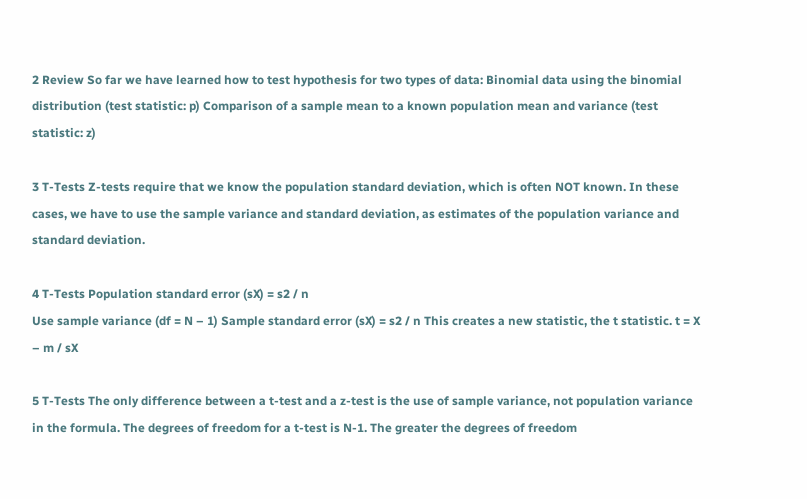2 Review So far we have learned how to test hypothesis for two types of data: Binomial data using the binomial distribution (test statistic: p) Comparison of a sample mean to a known population mean and variance (test statistic: z)

3 T-Tests Z-tests require that we know the population standard deviation, which is often NOT known. In these cases, we have to use the sample variance and standard deviation, as estimates of the population variance and standard deviation.

4 T-Tests Population standard error (sX) = s2 / n
Use sample variance (df = N – 1) Sample standard error (sX) = s2 / n This creates a new statistic, the t statistic. t = X – m / sX

5 T-Tests The only difference between a t-test and a z-test is the use of sample variance, not population variance in the formula. The degrees of freedom for a t-test is N-1. The greater the degrees of freedom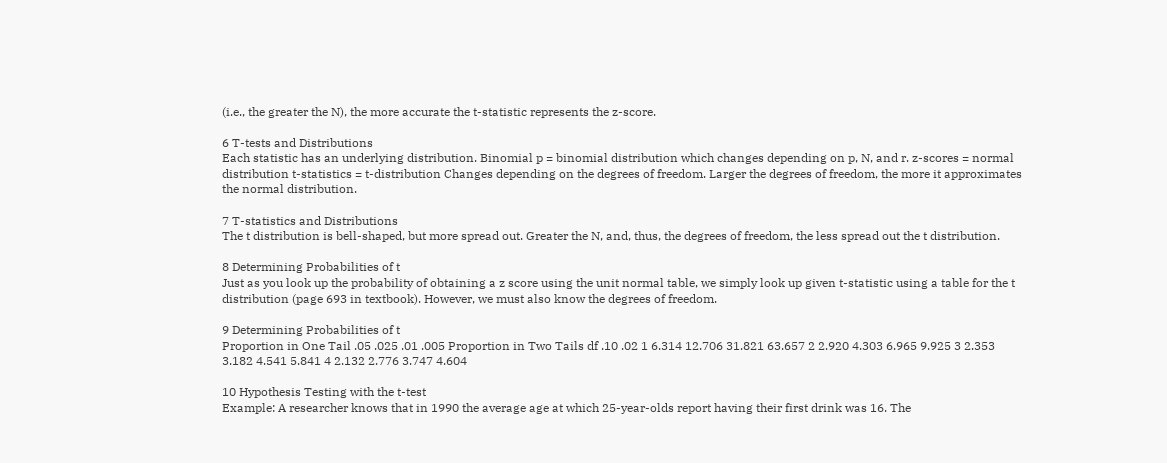(i.e., the greater the N), the more accurate the t-statistic represents the z-score.

6 T-tests and Distributions
Each statistic has an underlying distribution. Binomial p = binomial distribution which changes depending on p, N, and r. z-scores = normal distribution t-statistics = t-distribution Changes depending on the degrees of freedom. Larger the degrees of freedom, the more it approximates the normal distribution.

7 T-statistics and Distributions
The t distribution is bell-shaped, but more spread out. Greater the N, and, thus, the degrees of freedom, the less spread out the t distribution.

8 Determining Probabilities of t
Just as you look up the probability of obtaining a z score using the unit normal table, we simply look up given t-statistic using a table for the t distribution (page 693 in textbook). However, we must also know the degrees of freedom.

9 Determining Probabilities of t
Proportion in One Tail .05 .025 .01 .005 Proportion in Two Tails df .10 .02 1 6.314 12.706 31.821 63.657 2 2.920 4.303 6.965 9.925 3 2.353 3.182 4.541 5.841 4 2.132 2.776 3.747 4.604

10 Hypothesis Testing with the t-test
Example: A researcher knows that in 1990 the average age at which 25-year-olds report having their first drink was 16. The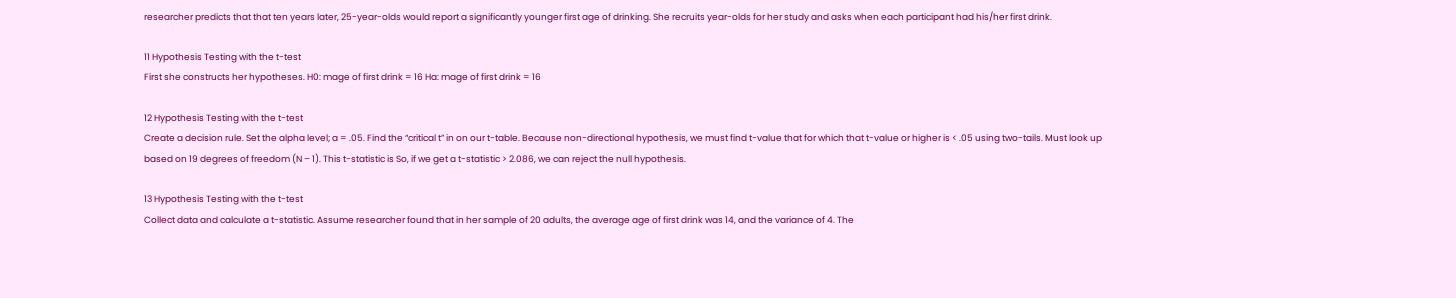researcher predicts that that ten years later, 25-year-olds would report a significantly younger first age of drinking. She recruits year-olds for her study and asks when each participant had his/her first drink.

11 Hypothesis Testing with the t-test
First she constructs her hypotheses. H0: mage of first drink = 16 Ha: mage of first drink = 16

12 Hypothesis Testing with the t-test
Create a decision rule. Set the alpha level; a = .05. Find the “critical t” in on our t-table. Because non-directional hypothesis, we must find t-value that for which that t-value or higher is < .05 using two-tails. Must look up based on 19 degrees of freedom (N – 1). This t-statistic is So, if we get a t-statistic > 2.086, we can reject the null hypothesis.

13 Hypothesis Testing with the t-test
Collect data and calculate a t-statistic. Assume researcher found that in her sample of 20 adults, the average age of first drink was 14, and the variance of 4. The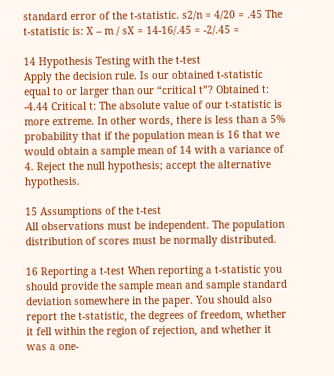standard error of the t-statistic. s2/n = 4/20 = .45 The t-statistic is: X – m / sX = 14-16/.45 = -2/.45 =

14 Hypothesis Testing with the t-test
Apply the decision rule. Is our obtained t-statistic equal to or larger than our “critical t”? Obtained t: -4.44 Critical t: The absolute value of our t-statistic is more extreme. In other words, there is less than a 5% probability that if the population mean is 16 that we would obtain a sample mean of 14 with a variance of 4. Reject the null hypothesis; accept the alternative hypothesis.

15 Assumptions of the t-test
All observations must be independent. The population distribution of scores must be normally distributed.

16 Reporting a t-test When reporting a t-statistic you should provide the sample mean and sample standard deviation somewhere in the paper. You should also report the t-statistic, the degrees of freedom, whether it fell within the region of rejection, and whether it was a one-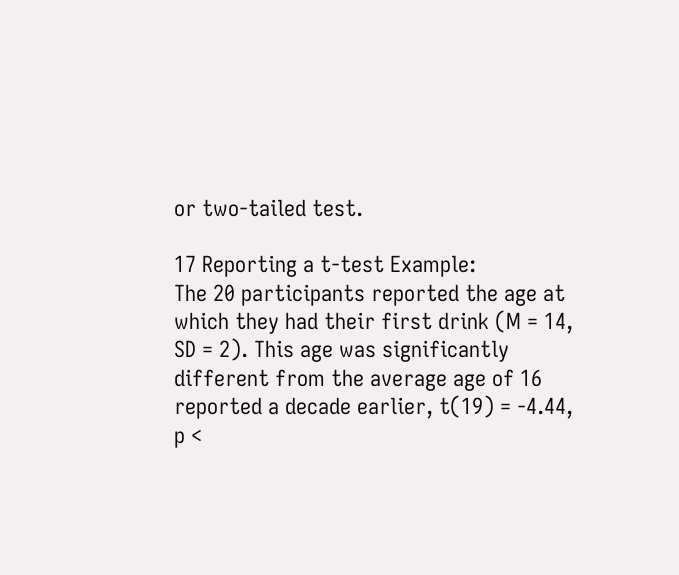or two-tailed test.

17 Reporting a t-test Example:
The 20 participants reported the age at which they had their first drink (M = 14, SD = 2). This age was significantly different from the average age of 16 reported a decade earlier, t(19) = -4.44, p <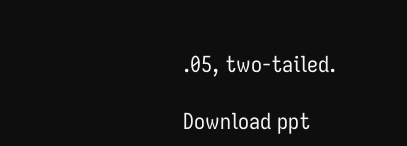.05, two-tailed.

Download ppt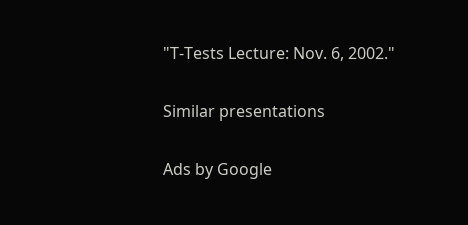"T-Tests Lecture: Nov. 6, 2002."

Similar presentations

Ads by Google